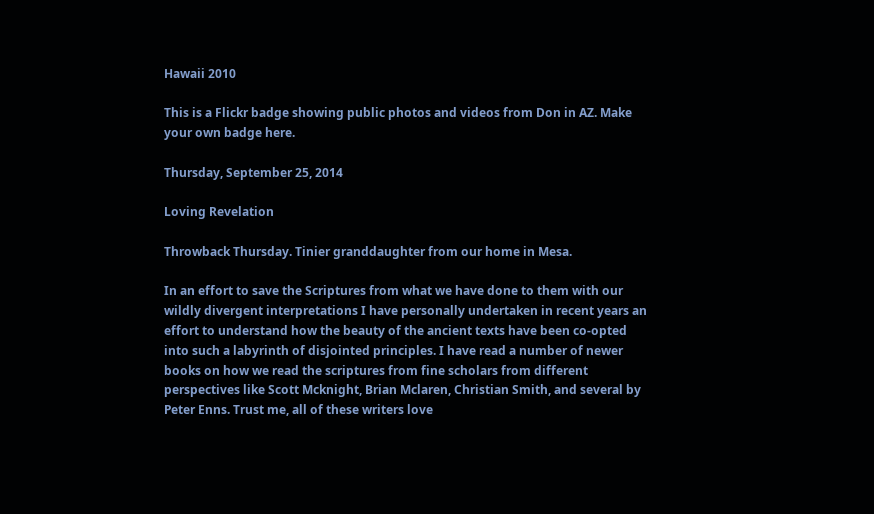Hawaii 2010

This is a Flickr badge showing public photos and videos from Don in AZ. Make your own badge here.

Thursday, September 25, 2014

Loving Revelation

Throwback Thursday. Tinier granddaughter from our home in Mesa.

In an effort to save the Scriptures from what we have done to them with our wildly divergent interpretations I have personally undertaken in recent years an effort to understand how the beauty of the ancient texts have been co-opted into such a labyrinth of disjointed principles. I have read a number of newer books on how we read the scriptures from fine scholars from different perspectives like Scott Mcknight, Brian Mclaren, Christian Smith, and several by Peter Enns. Trust me, all of these writers love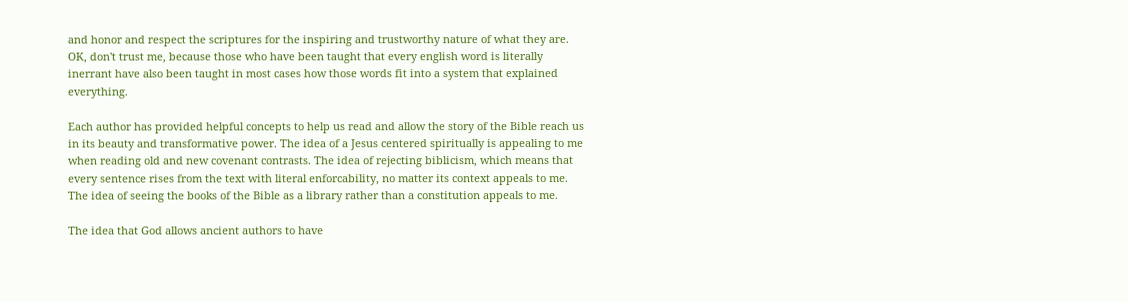and honor and respect the scriptures for the inspiring and trustworthy nature of what they are. OK, don't trust me, because those who have been taught that every english word is literally inerrant have also been taught in most cases how those words fit into a system that explained everything.

Each author has provided helpful concepts to help us read and allow the story of the Bible reach us in its beauty and transformative power. The idea of a Jesus centered spiritually is appealing to me when reading old and new covenant contrasts. The idea of rejecting biblicism, which means that every sentence rises from the text with literal enforcability, no matter its context appeals to me. The idea of seeing the books of the Bible as a library rather than a constitution appeals to me.

The idea that God allows ancient authors to have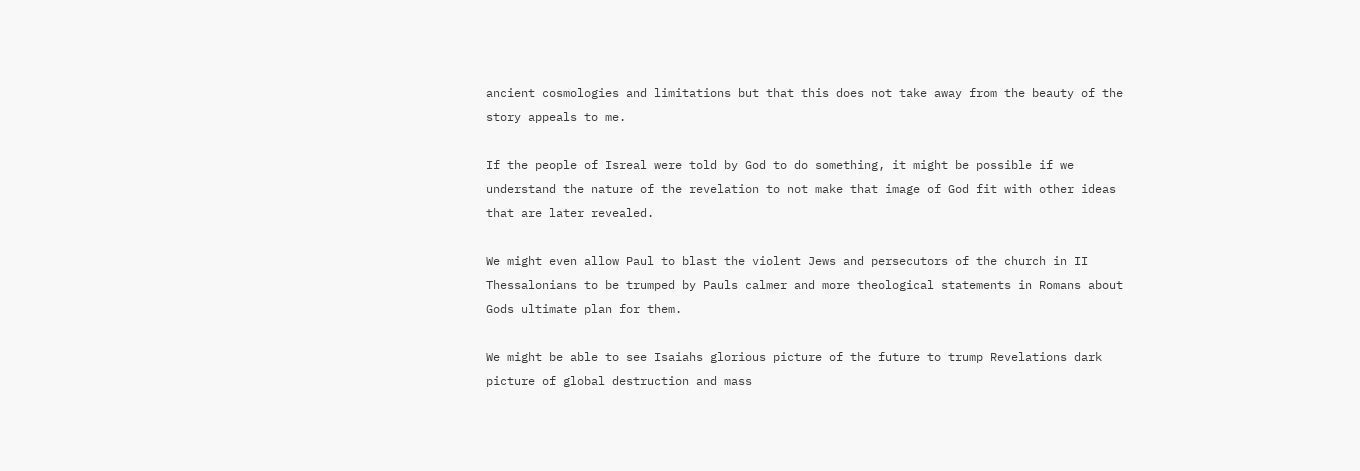ancient cosmologies and limitations but that this does not take away from the beauty of the story appeals to me.

If the people of Isreal were told by God to do something, it might be possible if we understand the nature of the revelation to not make that image of God fit with other ideas that are later revealed.

We might even allow Paul to blast the violent Jews and persecutors of the church in II Thessalonians to be trumped by Pauls calmer and more theological statements in Romans about Gods ultimate plan for them.

We might be able to see Isaiahs glorious picture of the future to trump Revelations dark picture of global destruction and mass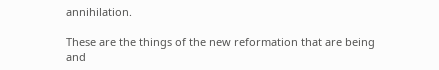annihilation.

These are the things of the new reformation that are being and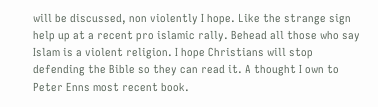will be discussed, non violently I hope. Like the strange sign help up at a recent pro islamic rally. Behead all those who say Islam is a violent religion. I hope Christians will stop defending the Bible so they can read it. A thought I own to Peter Enns most recent book.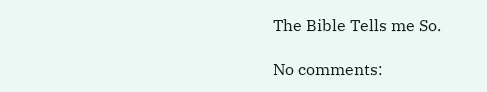The Bible Tells me So.

No comments: